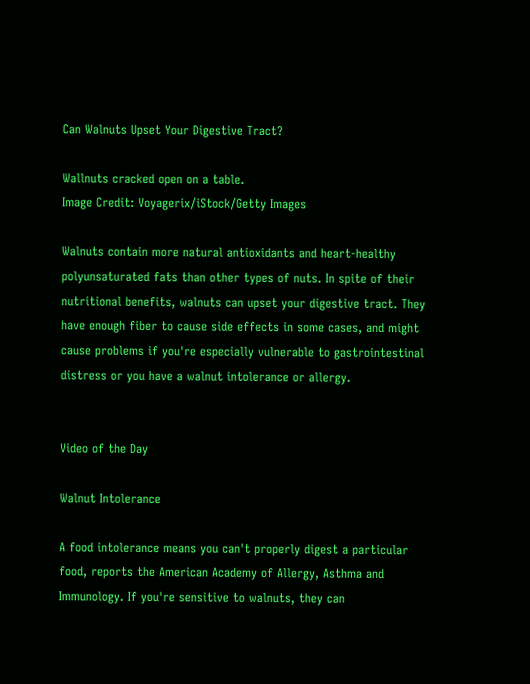Can Walnuts Upset Your Digestive Tract?

Wallnuts cracked open on a table.
Image Credit: Voyagerix/iStock/Getty Images

Walnuts contain more natural antioxidants and heart-healthy polyunsaturated fats than other types of nuts. In spite of their nutritional benefits, walnuts can upset your digestive tract. They have enough fiber to cause side effects in some cases, and might cause problems if you're especially vulnerable to gastrointestinal distress or you have a walnut intolerance or allergy.


Video of the Day

Walnut Intolerance

A food intolerance means you can't properly digest a particular food, reports the American Academy of Allergy, Asthma and Immunology. If you're sensitive to walnuts, they can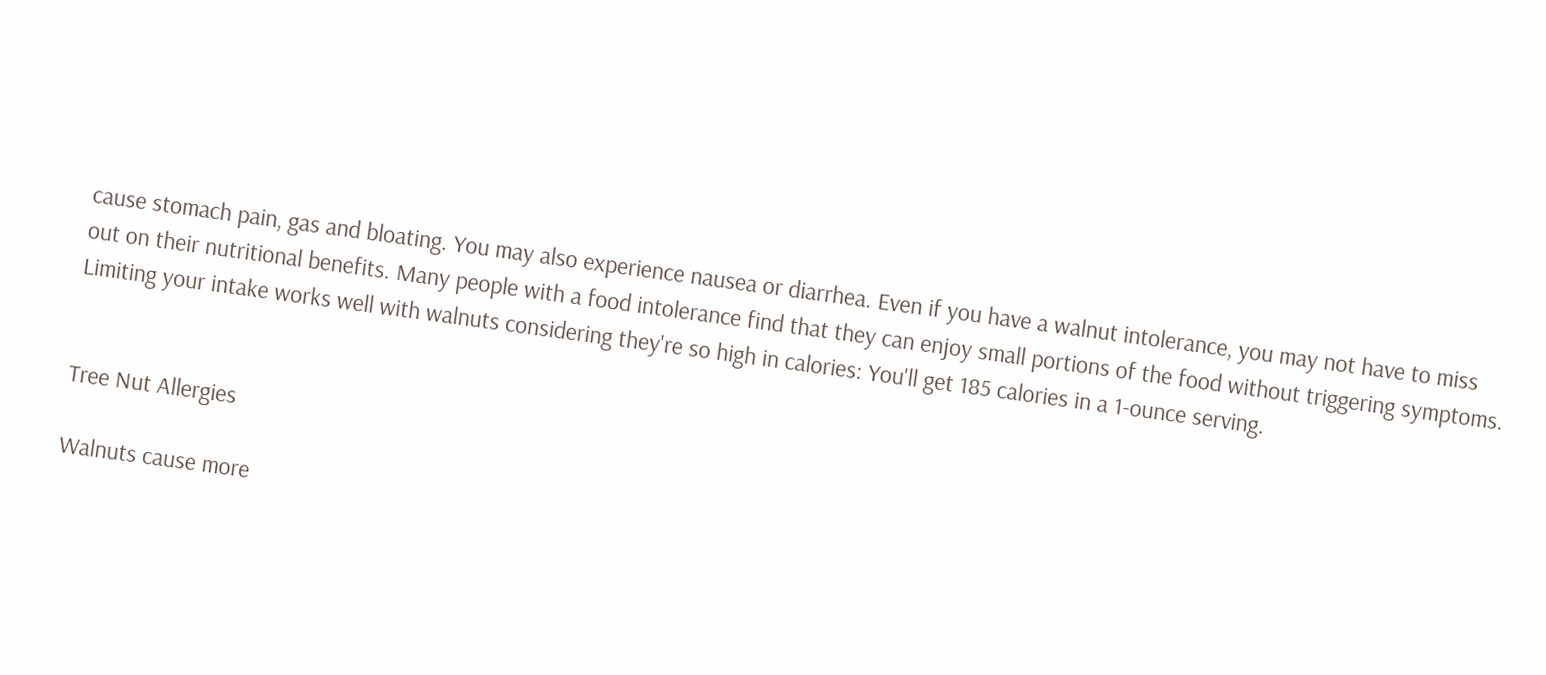cause stomach pain, gas and bloating. You may also experience nausea or diarrhea. Even if you have a walnut intolerance, you may not have to miss out on their nutritional benefits. Many people with a food intolerance find that they can enjoy small portions of the food without triggering symptoms. Limiting your intake works well with walnuts considering they're so high in calories: You'll get 185 calories in a 1-ounce serving.


Tree Nut Allergies

Walnuts cause more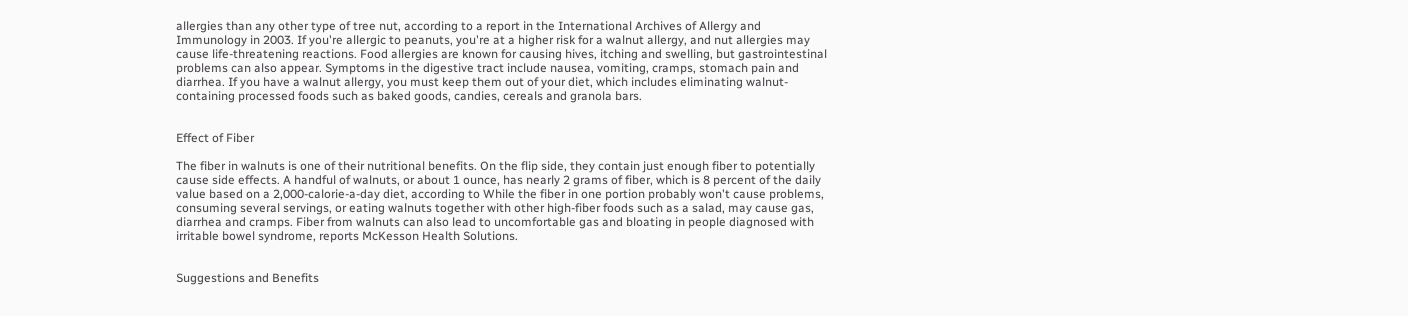allergies than any other type of tree nut, according to a report in the International Archives of Allergy and Immunology in 2003. If you're allergic to peanuts, you're at a higher risk for a walnut allergy, and nut allergies may cause life-threatening reactions. Food allergies are known for causing hives, itching and swelling, but gastrointestinal problems can also appear. Symptoms in the digestive tract include nausea, vomiting, cramps, stomach pain and diarrhea. If you have a walnut allergy, you must keep them out of your diet, which includes eliminating walnut-containing processed foods such as baked goods, candies, cereals and granola bars.


Effect of Fiber

The fiber in walnuts is one of their nutritional benefits. On the flip side, they contain just enough fiber to potentially cause side effects. A handful of walnuts, or about 1 ounce, has nearly 2 grams of fiber, which is 8 percent of the daily value based on a 2,000-calorie-a-day diet, according to While the fiber in one portion probably won't cause problems, consuming several servings, or eating walnuts together with other high-fiber foods such as a salad, may cause gas, diarrhea and cramps. Fiber from walnuts can also lead to uncomfortable gas and bloating in people diagnosed with irritable bowel syndrome, reports McKesson Health Solutions.


Suggestions and Benefits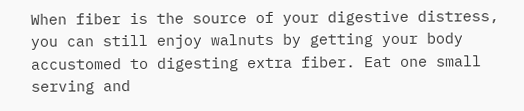When fiber is the source of your digestive distress, you can still enjoy walnuts by getting your body accustomed to digesting extra fiber. Eat one small serving and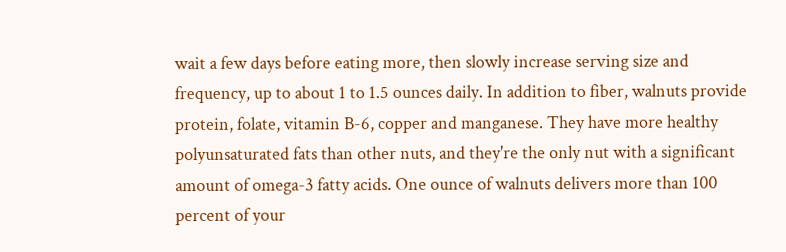wait a few days before eating more, then slowly increase serving size and frequency, up to about 1 to 1.5 ounces daily. In addition to fiber, walnuts provide protein, folate, vitamin B-6, copper and manganese. They have more healthy polyunsaturated fats than other nuts, and they're the only nut with a significant amount of omega-3 fatty acids. One ounce of walnuts delivers more than 100 percent of your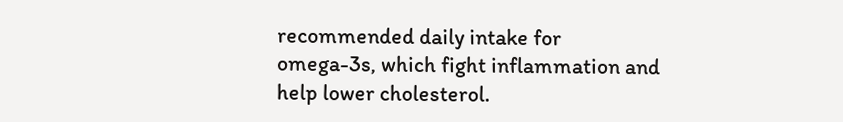recommended daily intake for omega-3s, which fight inflammation and help lower cholesterol.